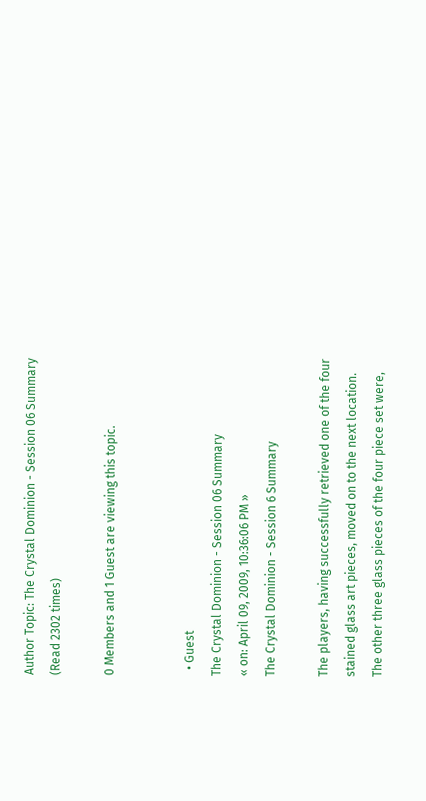Author Topic: The Crystal Dominion - Session 06 Summary  (Read 2302 times)

0 Members and 1 Guest are viewing this topic.


  • Guest
The Crystal Dominion - Session 06 Summary
« on: April 09, 2009, 10:36:06 PM »
The Crystal Dominion - Session 6 Summary

The players, having successfully retrieved one of the four stained glass art pieces, moved on to the next location. The other three glass pieces of the four piece set were,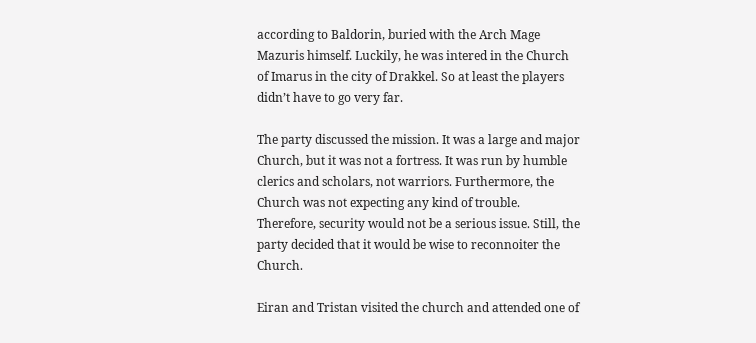according to Baldorin, buried with the Arch Mage Mazuris himself. Luckily, he was intered in the Church of Imarus in the city of Drakkel. So at least the players didn’t have to go very far.

The party discussed the mission. It was a large and major Church, but it was not a fortress. It was run by humble clerics and scholars, not warriors. Furthermore, the Church was not expecting any kind of trouble. Therefore, security would not be a serious issue. Still, the party decided that it would be wise to reconnoiter the Church.

Eiran and Tristan visited the church and attended one of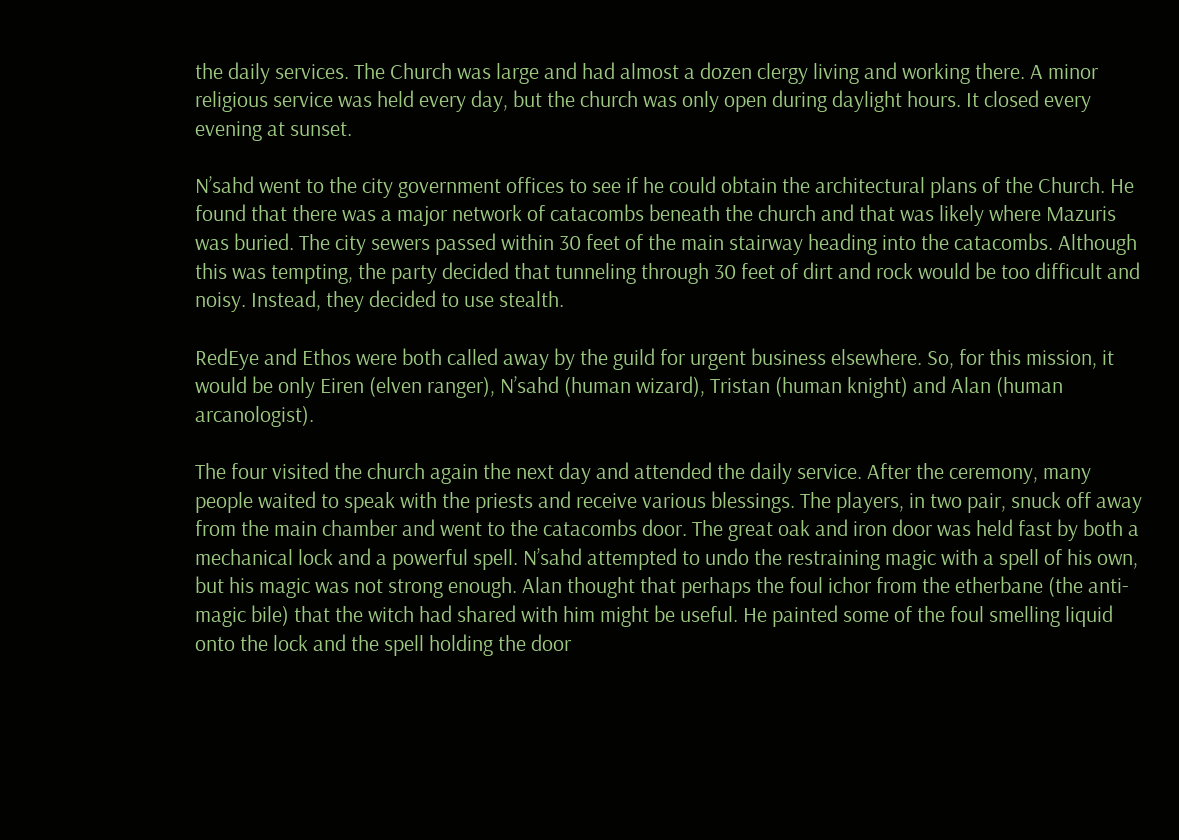the daily services. The Church was large and had almost a dozen clergy living and working there. A minor religious service was held every day, but the church was only open during daylight hours. It closed every evening at sunset.

N’sahd went to the city government offices to see if he could obtain the architectural plans of the Church. He found that there was a major network of catacombs beneath the church and that was likely where Mazuris was buried. The city sewers passed within 30 feet of the main stairway heading into the catacombs. Although this was tempting, the party decided that tunneling through 30 feet of dirt and rock would be too difficult and noisy. Instead, they decided to use stealth.

RedEye and Ethos were both called away by the guild for urgent business elsewhere. So, for this mission, it would be only Eiren (elven ranger), N’sahd (human wizard), Tristan (human knight) and Alan (human arcanologist).

The four visited the church again the next day and attended the daily service. After the ceremony, many people waited to speak with the priests and receive various blessings. The players, in two pair, snuck off away from the main chamber and went to the catacombs door. The great oak and iron door was held fast by both a mechanical lock and a powerful spell. N’sahd attempted to undo the restraining magic with a spell of his own, but his magic was not strong enough. Alan thought that perhaps the foul ichor from the etherbane (the anti-magic bile) that the witch had shared with him might be useful. He painted some of the foul smelling liquid onto the lock and the spell holding the door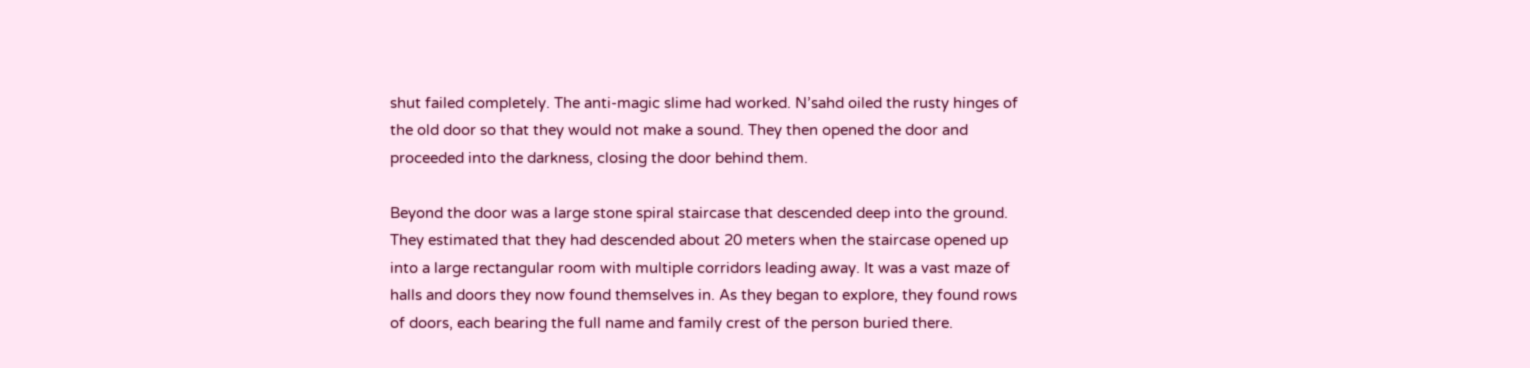shut failed completely. The anti-magic slime had worked. N’sahd oiled the rusty hinges of the old door so that they would not make a sound. They then opened the door and proceeded into the darkness, closing the door behind them.

Beyond the door was a large stone spiral staircase that descended deep into the ground. They estimated that they had descended about 20 meters when the staircase opened up into a large rectangular room with multiple corridors leading away. It was a vast maze of halls and doors they now found themselves in. As they began to explore, they found rows of doors, each bearing the full name and family crest of the person buried there.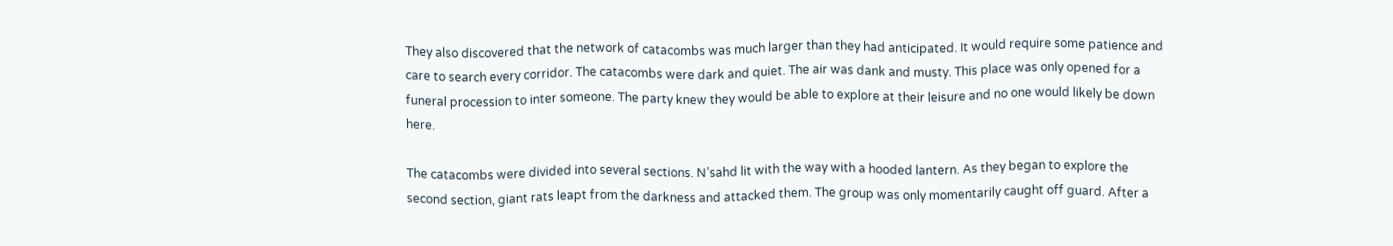They also discovered that the network of catacombs was much larger than they had anticipated. It would require some patience and care to search every corridor. The catacombs were dark and quiet. The air was dank and musty. This place was only opened for a funeral procession to inter someone. The party knew they would be able to explore at their leisure and no one would likely be down here.

The catacombs were divided into several sections. N’sahd lit with the way with a hooded lantern. As they began to explore the second section, giant rats leapt from the darkness and attacked them. The group was only momentarily caught off guard. After a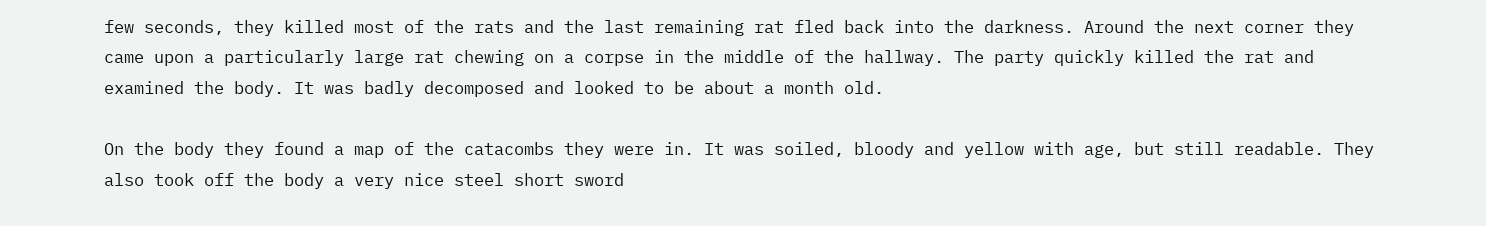few seconds, they killed most of the rats and the last remaining rat fled back into the darkness. Around the next corner they came upon a particularly large rat chewing on a corpse in the middle of the hallway. The party quickly killed the rat and examined the body. It was badly decomposed and looked to be about a month old.

On the body they found a map of the catacombs they were in. It was soiled, bloody and yellow with age, but still readable. They also took off the body a very nice steel short sword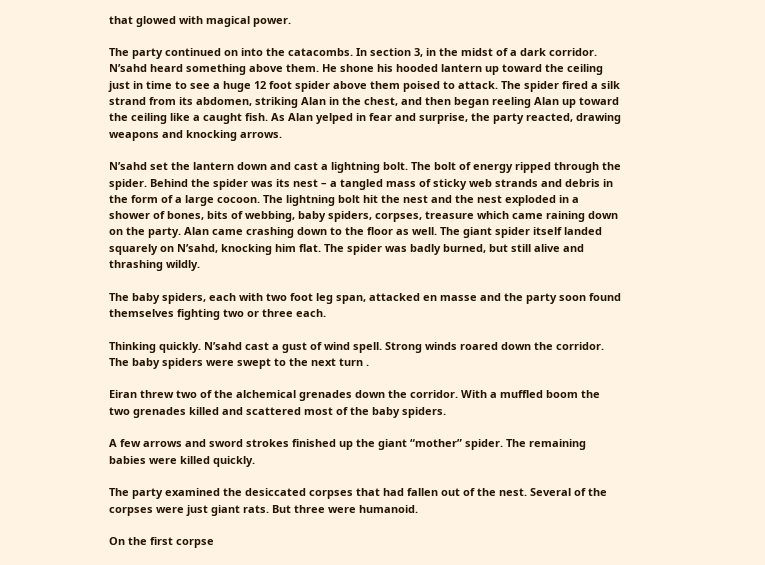that glowed with magical power.

The party continued on into the catacombs. In section 3, in the midst of a dark corridor. N’sahd heard something above them. He shone his hooded lantern up toward the ceiling just in time to see a huge 12 foot spider above them poised to attack. The spider fired a silk strand from its abdomen, striking Alan in the chest, and then began reeling Alan up toward the ceiling like a caught fish. As Alan yelped in fear and surprise, the party reacted, drawing weapons and knocking arrows.

N’sahd set the lantern down and cast a lightning bolt. The bolt of energy ripped through the spider. Behind the spider was its nest – a tangled mass of sticky web strands and debris in the form of a large cocoon. The lightning bolt hit the nest and the nest exploded in a shower of bones, bits of webbing, baby spiders, corpses, treasure which came raining down on the party. Alan came crashing down to the floor as well. The giant spider itself landed squarely on N’sahd, knocking him flat. The spider was badly burned, but still alive and thrashing wildly.

The baby spiders, each with two foot leg span, attacked en masse and the party soon found themselves fighting two or three each.

Thinking quickly. N’sahd cast a gust of wind spell. Strong winds roared down the corridor. The baby spiders were swept to the next turn .

Eiran threw two of the alchemical grenades down the corridor. With a muffled boom the two grenades killed and scattered most of the baby spiders.

A few arrows and sword strokes finished up the giant “mother” spider. The remaining babies were killed quickly.

The party examined the desiccated corpses that had fallen out of the nest. Several of the corpses were just giant rats. But three were humanoid.

On the first corpse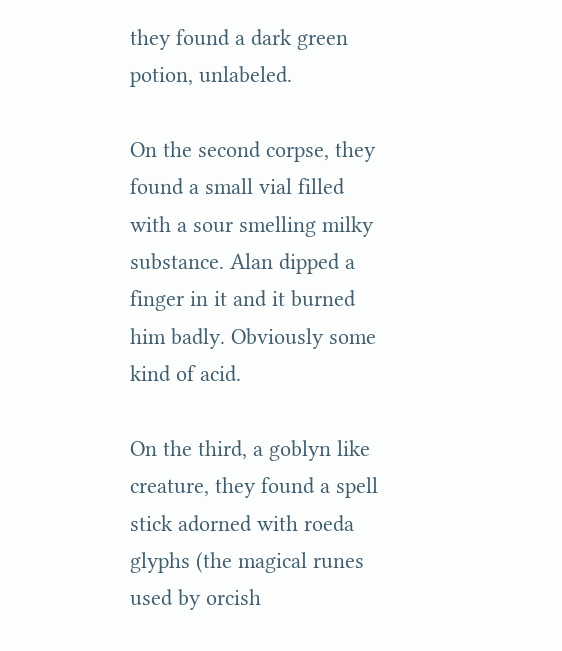they found a dark green potion, unlabeled.

On the second corpse, they found a small vial filled with a sour smelling milky substance. Alan dipped a finger in it and it burned him badly. Obviously some kind of acid.

On the third, a goblyn like creature, they found a spell stick adorned with roeda glyphs (the magical runes used by orcish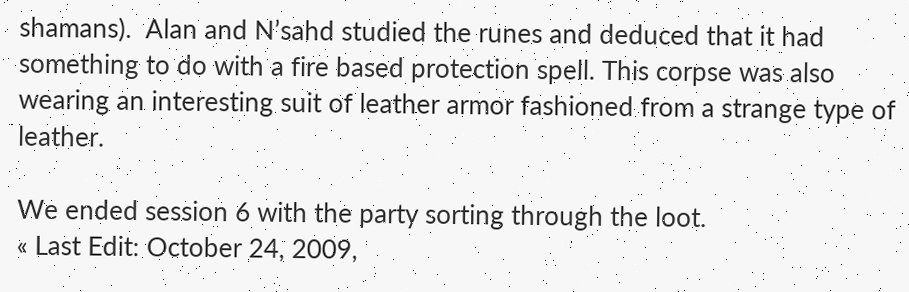shamans).  Alan and N’sahd studied the runes and deduced that it had something to do with a fire based protection spell. This corpse was also wearing an interesting suit of leather armor fashioned from a strange type of leather.

We ended session 6 with the party sorting through the loot.
« Last Edit: October 24, 2009,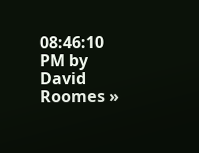08:46:10 PM by David Roomes »